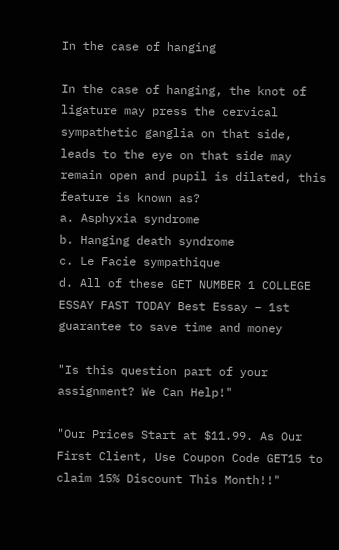In the case of hanging

In the case of hanging, the knot of ligature may press the cervical sympathetic ganglia on that side, leads to the eye on that side may remain open and pupil is dilated, this feature is known as?
a. Asphyxia syndrome
b. Hanging death syndrome
c. Le Facie sympathique
d. All of these GET NUMBER 1 COLLEGE ESSAY FAST TODAY Best Essay – 1st guarantee to save time and money

"Is this question part of your assignment? We Can Help!"

"Our Prices Start at $11.99. As Our First Client, Use Coupon Code GET15 to claim 15% Discount This Month!!"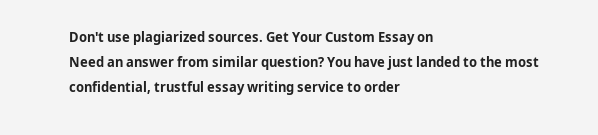Don't use plagiarized sources. Get Your Custom Essay on
Need an answer from similar question? You have just landed to the most confidential, trustful essay writing service to order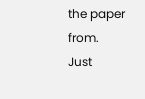the paper from.
Just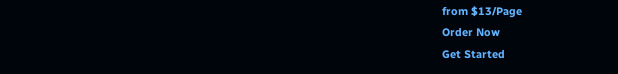from $13/Page
Order Now
Get Started